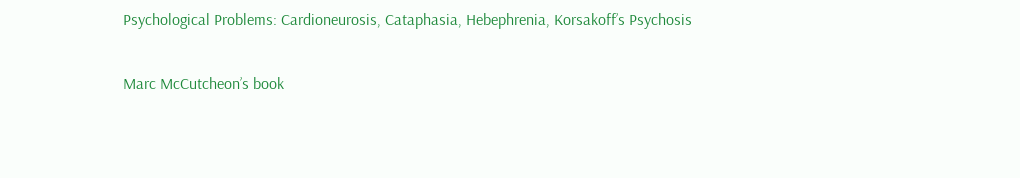Psychological Problems: Cardioneurosis, Cataphasia, Hebephrenia, Korsakoff’s Psychosis

Marc McCutcheon’s book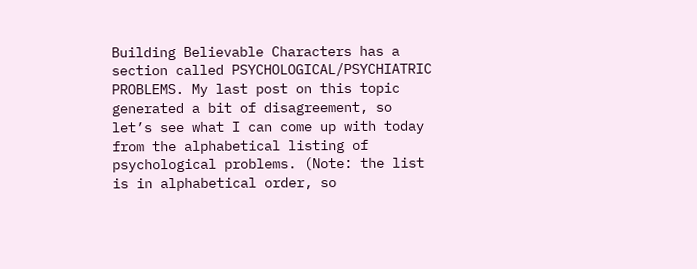Building Believable Characters has a section called PSYCHOLOGICAL/PSYCHIATRIC PROBLEMS. My last post on this topic generated a bit of disagreement, so let’s see what I can come up with today from the alphabetical listing of psychological problems. (Note: the list is in alphabetical order, so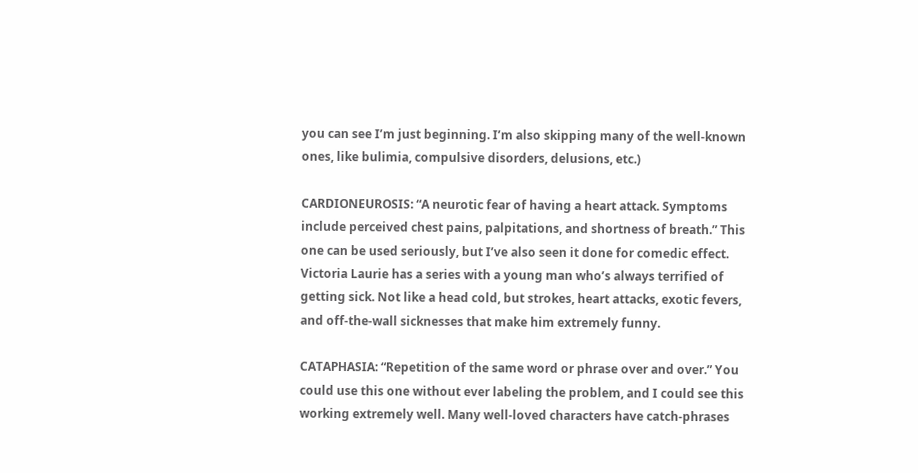you can see I’m just beginning. I’m also skipping many of the well-known ones, like bulimia, compulsive disorders, delusions, etc.)

CARDIONEUROSIS: “A neurotic fear of having a heart attack. Symptoms include perceived chest pains, palpitations, and shortness of breath.” This one can be used seriously, but I’ve also seen it done for comedic effect. Victoria Laurie has a series with a young man who’s always terrified of getting sick. Not like a head cold, but strokes, heart attacks, exotic fevers, and off-the-wall sicknesses that make him extremely funny.

CATAPHASIA: “Repetition of the same word or phrase over and over.” You could use this one without ever labeling the problem, and I could see this working extremely well. Many well-loved characters have catch-phrases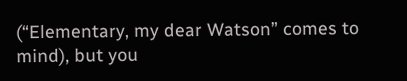(“Elementary, my dear Watson” comes to mind), but you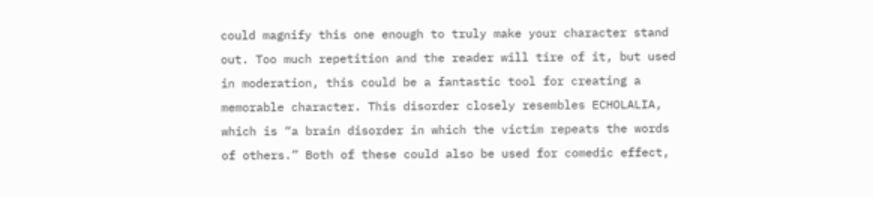could magnify this one enough to truly make your character stand out. Too much repetition and the reader will tire of it, but used in moderation, this could be a fantastic tool for creating a memorable character. This disorder closely resembles ECHOLALIA, which is “a brain disorder in which the victim repeats the words of others.” Both of these could also be used for comedic effect,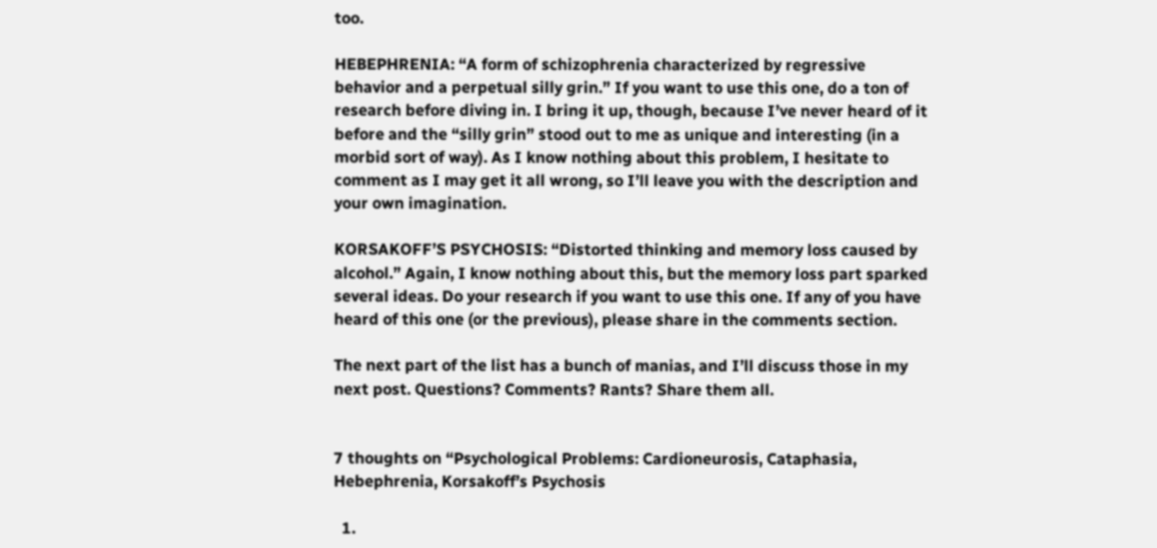too.

HEBEPHRENIA: “A form of schizophrenia characterized by regressive behavior and a perpetual silly grin.” If you want to use this one, do a ton of research before diving in. I bring it up, though, because I’ve never heard of it before and the “silly grin” stood out to me as unique and interesting (in a morbid sort of way). As I know nothing about this problem, I hesitate to comment as I may get it all wrong, so I’ll leave you with the description and your own imagination.

KORSAKOFF’S PSYCHOSIS: “Distorted thinking and memory loss caused by alcohol.” Again, I know nothing about this, but the memory loss part sparked several ideas. Do your research if you want to use this one. If any of you have heard of this one (or the previous), please share in the comments section.

The next part of the list has a bunch of manias, and I’ll discuss those in my next post. Questions? Comments? Rants? Share them all.


7 thoughts on “Psychological Problems: Cardioneurosis, Cataphasia, Hebephrenia, Korsakoff’s Psychosis

  1.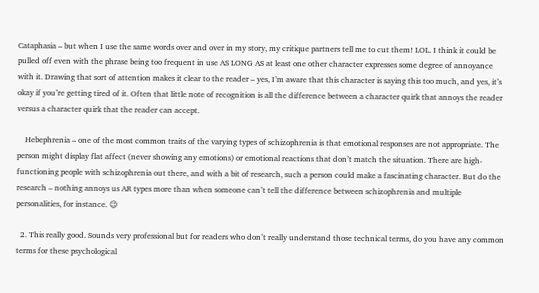Cataphasia – but when I use the same words over and over in my story, my critique partners tell me to cut them! LOL. I think it could be pulled off even with the phrase being too frequent in use AS LONG AS at least one other character expresses some degree of annoyance with it. Drawing that sort of attention makes it clear to the reader – yes, I’m aware that this character is saying this too much, and yes, it’s okay if you’re getting tired of it. Often that little note of recognition is all the difference between a character quirk that annoys the reader versus a character quirk that the reader can accept.

    Hebephrenia – one of the most common traits of the varying types of schizophrenia is that emotional responses are not appropriate. The person might display flat affect (never showing any emotions) or emotional reactions that don’t match the situation. There are high-functioning people with schizophrenia out there, and with a bit of research, such a person could make a fascinating character. But do the research – nothing annoys us AR types more than when someone can’t tell the difference between schizophrenia and multiple personalities, for instance. 😉

  2. This really good. Sounds very professional but for readers who don’t really understand those technical terms, do you have any common terms for these psychological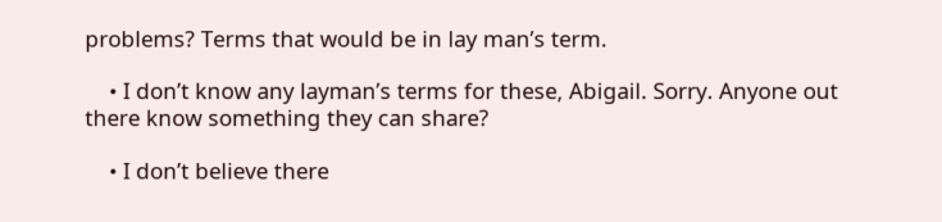problems? Terms that would be in lay man’s term.

    • I don’t know any layman’s terms for these, Abigail. Sorry. Anyone out there know something they can share?

    • I don’t believe there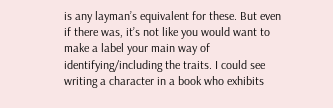is any layman’s equivalent for these. But even if there was, it’s not like you would want to make a label your main way of identifying/including the traits. I could see writing a character in a book who exhibits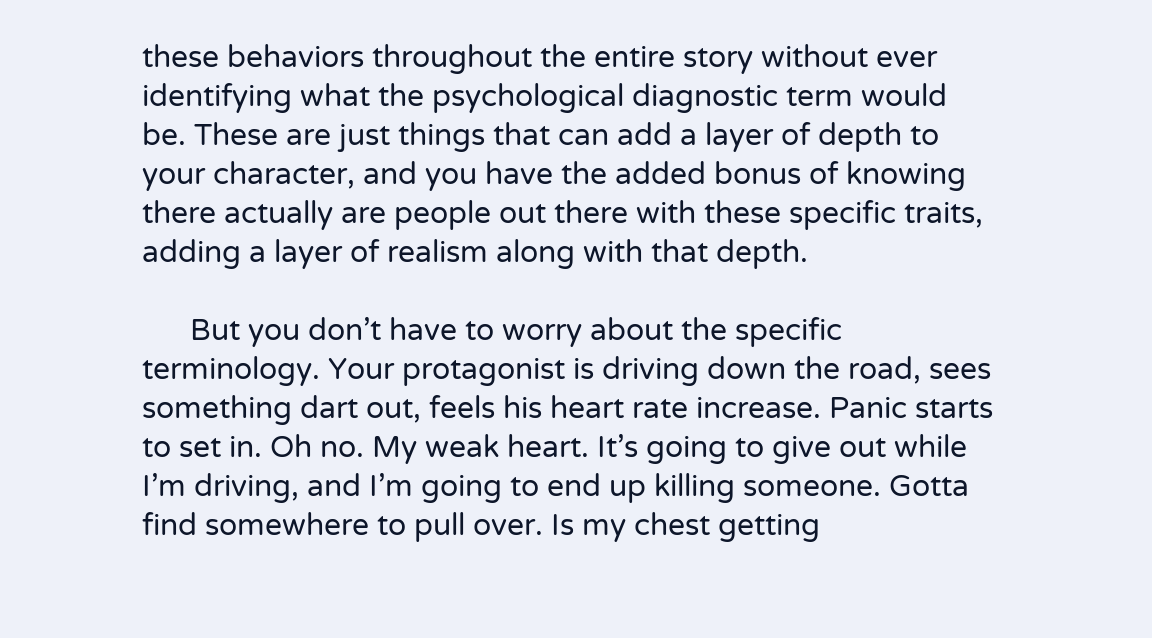these behaviors throughout the entire story without ever identifying what the psychological diagnostic term would be. These are just things that can add a layer of depth to your character, and you have the added bonus of knowing there actually are people out there with these specific traits, adding a layer of realism along with that depth.

      But you don’t have to worry about the specific terminology. Your protagonist is driving down the road, sees something dart out, feels his heart rate increase. Panic starts to set in. Oh no. My weak heart. It’s going to give out while I’m driving, and I’m going to end up killing someone. Gotta find somewhere to pull over. Is my chest getting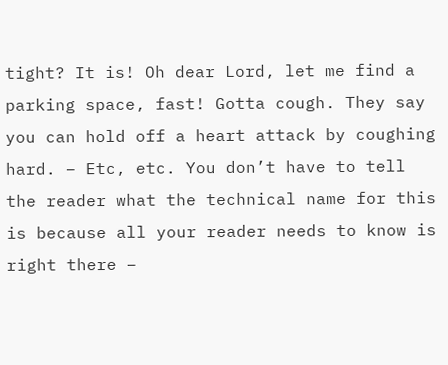tight? It is! Oh dear Lord, let me find a parking space, fast! Gotta cough. They say you can hold off a heart attack by coughing hard. – Etc, etc. You don’t have to tell the reader what the technical name for this is because all your reader needs to know is right there –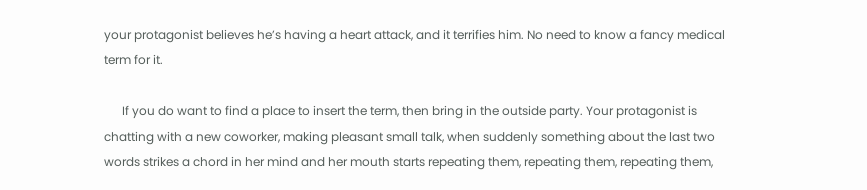your protagonist believes he’s having a heart attack, and it terrifies him. No need to know a fancy medical term for it.

      If you do want to find a place to insert the term, then bring in the outside party. Your protagonist is chatting with a new coworker, making pleasant small talk, when suddenly something about the last two words strikes a chord in her mind and her mouth starts repeating them, repeating them, repeating them,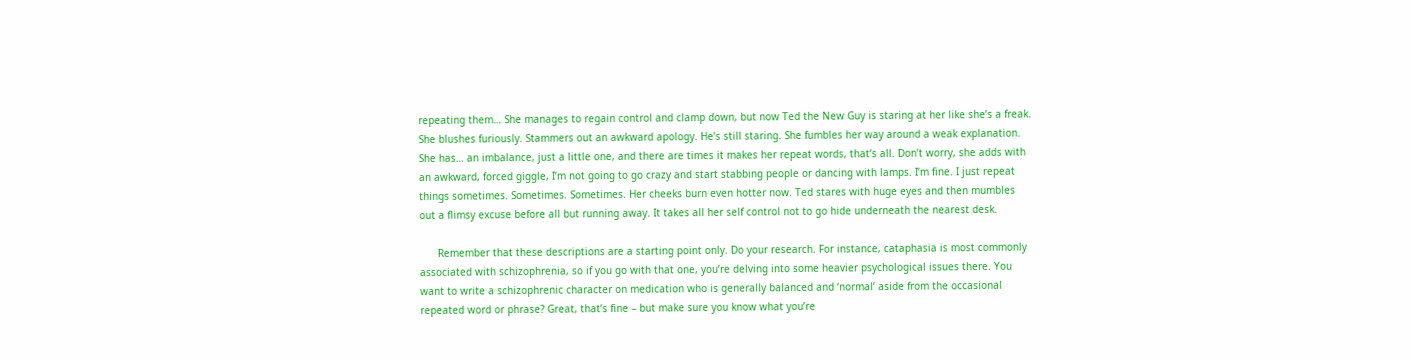repeating them… She manages to regain control and clamp down, but now Ted the New Guy is staring at her like she’s a freak. She blushes furiously. Stammers out an awkward apology. He’s still staring. She fumbles her way around a weak explanation. She has… an imbalance, just a little one, and there are times it makes her repeat words, that’s all. Don’t worry, she adds with an awkward, forced giggle, I’m not going to go crazy and start stabbing people or dancing with lamps. I’m fine. I just repeat things sometimes. Sometimes. Sometimes. Her cheeks burn even hotter now. Ted stares with huge eyes and then mumbles out a flimsy excuse before all but running away. It takes all her self control not to go hide underneath the nearest desk.

      Remember that these descriptions are a starting point only. Do your research. For instance, cataphasia is most commonly associated with schizophrenia, so if you go with that one, you’re delving into some heavier psychological issues there. You want to write a schizophrenic character on medication who is generally balanced and ‘normal’ aside from the occasional repeated word or phrase? Great, that’s fine – but make sure you know what you’re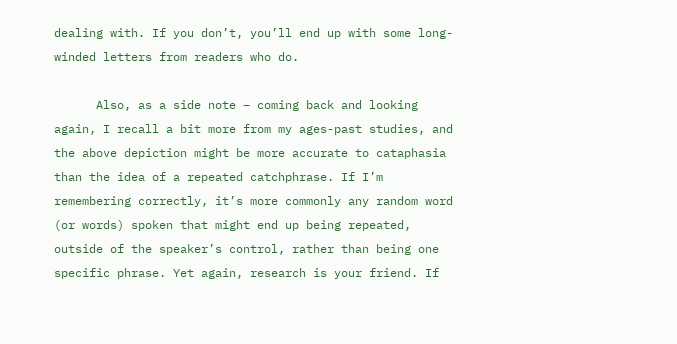dealing with. If you don’t, you’ll end up with some long-winded letters from readers who do.

      Also, as a side note – coming back and looking again, I recall a bit more from my ages-past studies, and the above depiction might be more accurate to cataphasia than the idea of a repeated catchphrase. If I’m remembering correctly, it’s more commonly any random word (or words) spoken that might end up being repeated, outside of the speaker’s control, rather than being one specific phrase. Yet again, research is your friend. If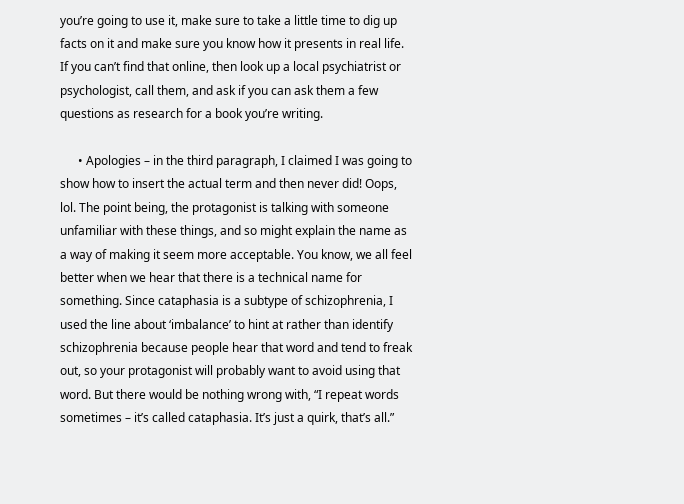you’re going to use it, make sure to take a little time to dig up facts on it and make sure you know how it presents in real life. If you can’t find that online, then look up a local psychiatrist or psychologist, call them, and ask if you can ask them a few questions as research for a book you’re writing.

      • Apologies – in the third paragraph, I claimed I was going to show how to insert the actual term and then never did! Oops, lol. The point being, the protagonist is talking with someone unfamiliar with these things, and so might explain the name as a way of making it seem more acceptable. You know, we all feel better when we hear that there is a technical name for something. Since cataphasia is a subtype of schizophrenia, I used the line about ‘imbalance’ to hint at rather than identify schizophrenia because people hear that word and tend to freak out, so your protagonist will probably want to avoid using that word. But there would be nothing wrong with, “I repeat words sometimes – it’s called cataphasia. It’s just a quirk, that’s all.”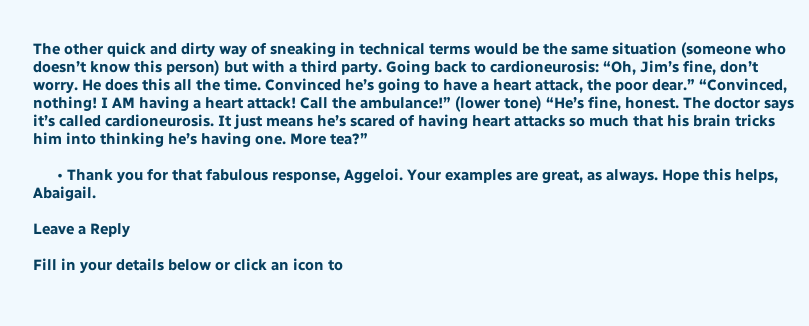The other quick and dirty way of sneaking in technical terms would be the same situation (someone who doesn’t know this person) but with a third party. Going back to cardioneurosis: “Oh, Jim’s fine, don’t worry. He does this all the time. Convinced he’s going to have a heart attack, the poor dear.” “Convinced, nothing! I AM having a heart attack! Call the ambulance!” (lower tone) “He’s fine, honest. The doctor says it’s called cardioneurosis. It just means he’s scared of having heart attacks so much that his brain tricks him into thinking he’s having one. More tea?”

      • Thank you for that fabulous response, Aggeloi. Your examples are great, as always. Hope this helps, Abaigail.

Leave a Reply

Fill in your details below or click an icon to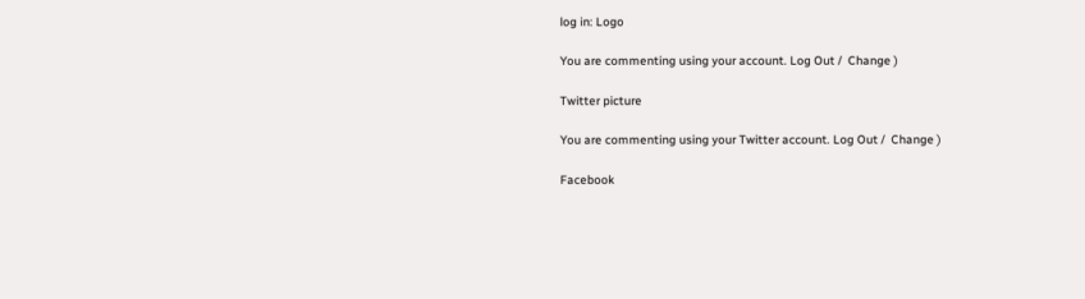log in: Logo

You are commenting using your account. Log Out /  Change )

Twitter picture

You are commenting using your Twitter account. Log Out /  Change )

Facebook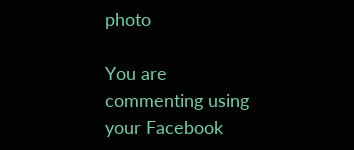photo

You are commenting using your Facebook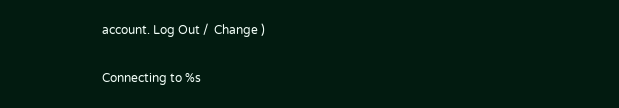account. Log Out /  Change )

Connecting to %s